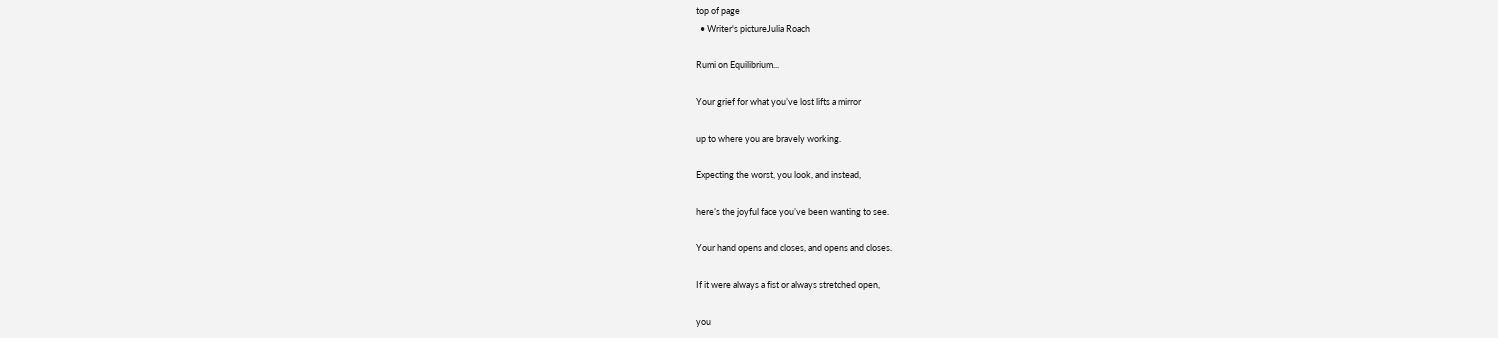top of page
  • Writer's pictureJulia Roach

Rumi on Equilibrium...

Your grief for what you’ve lost lifts a mirror

up to where you are bravely working.

Expecting the worst, you look, and instead,

here’s the joyful face you’ve been wanting to see.

Your hand opens and closes, and opens and closes.

If it were always a fist or always stretched open,

you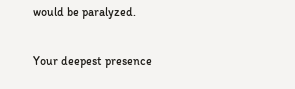would be paralyzed.

Your deepest presence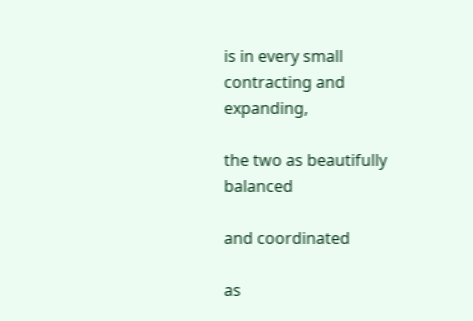is in every small contracting and expanding,

the two as beautifully balanced

and coordinated

as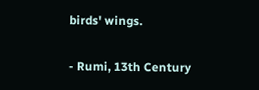birds' wings.

- Rumi, 13th Century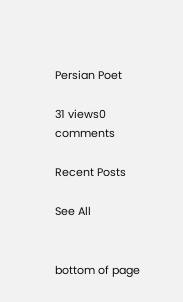Persian Poet

31 views0 comments

Recent Posts

See All


bottom of page